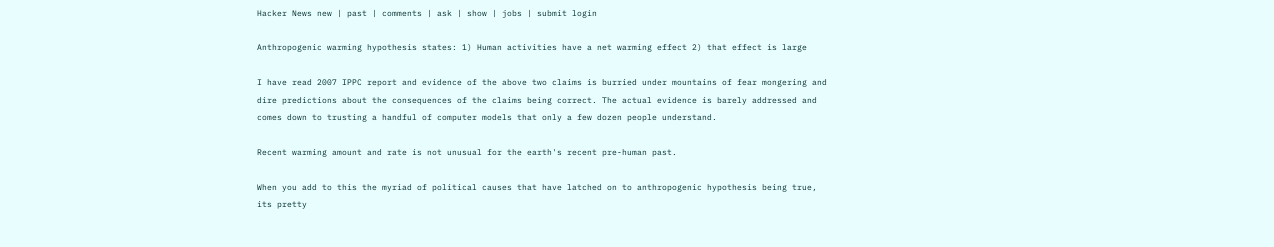Hacker News new | past | comments | ask | show | jobs | submit login

Anthropogenic warming hypothesis states: 1) Human activities have a net warming effect 2) that effect is large

I have read 2007 IPPC report and evidence of the above two claims is burried under mountains of fear mongering and dire predictions about the consequences of the claims being correct. The actual evidence is barely addressed and comes down to trusting a handful of computer models that only a few dozen people understand.

Recent warming amount and rate is not unusual for the earth's recent pre-human past.

When you add to this the myriad of political causes that have latched on to anthropogenic hypothesis being true, its pretty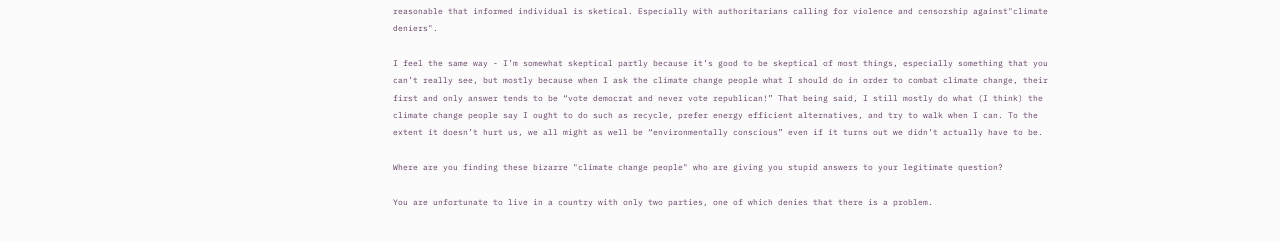reasonable that informed individual is sketical. Especially with authoritarians calling for violence and censorship against"climate deniers".

I feel the same way - I’m somewhat skeptical partly because it’s good to be skeptical of most things, especially something that you can’t really see, but mostly because when I ask the climate change people what I should do in order to combat climate change, their first and only answer tends to be “vote democrat and never vote republican!” That being said, I still mostly do what (I think) the climate change people say I ought to do such as recycle, prefer energy efficient alternatives, and try to walk when I can. To the extent it doesn’t hurt us, we all might as well be “environmentally conscious” even if it turns out we didn’t actually have to be.

Where are you finding these bizarre "climate change people" who are giving you stupid answers to your legitimate question?

You are unfortunate to live in a country with only two parties, one of which denies that there is a problem.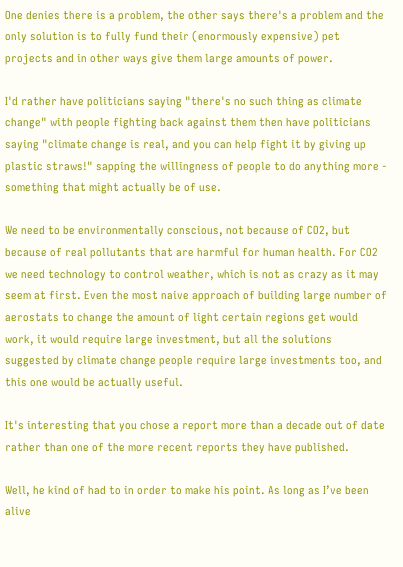One denies there is a problem, the other says there's a problem and the only solution is to fully fund their (enormously expensive) pet projects and in other ways give them large amounts of power.

I'd rather have politicians saying "there's no such thing as climate change" with people fighting back against them then have politicians saying "climate change is real, and you can help fight it by giving up plastic straws!" sapping the willingness of people to do anything more - something that might actually be of use.

We need to be environmentally conscious, not because of CO2, but because of real pollutants that are harmful for human health. For CO2 we need technology to control weather, which is not as crazy as it may seem at first. Even the most naive approach of building large number of aerostats to change the amount of light certain regions get would work, it would require large investment, but all the solutions suggested by climate change people require large investments too, and this one would be actually useful.

It's interesting that you chose a report more than a decade out of date rather than one of the more recent reports they have published.

Well, he kind of had to in order to make his point. As long as I’ve been alive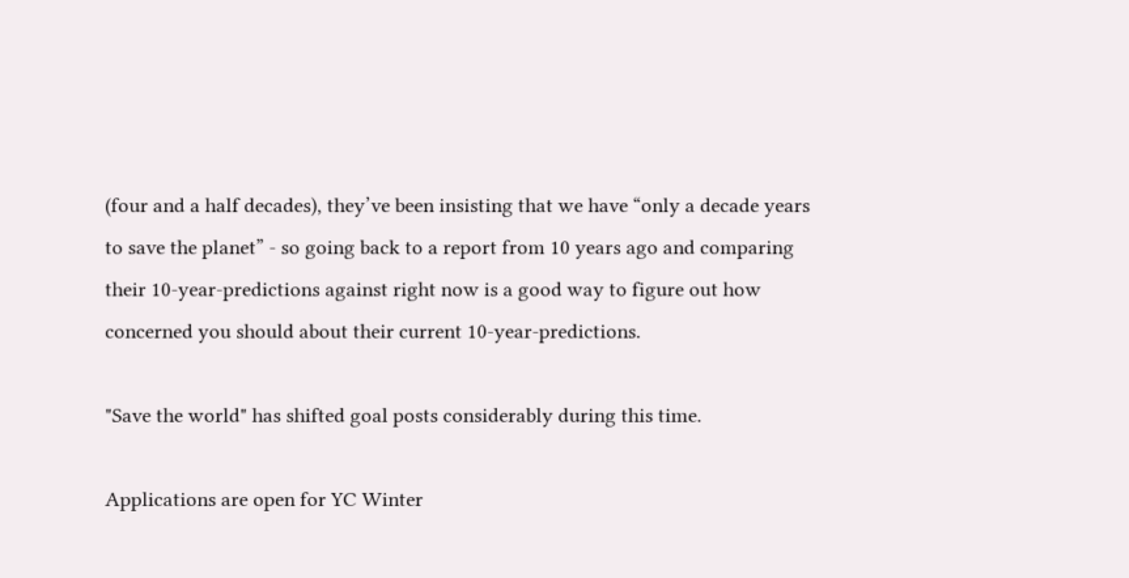(four and a half decades), they’ve been insisting that we have “only a decade years to save the planet” - so going back to a report from 10 years ago and comparing their 10-year-predictions against right now is a good way to figure out how concerned you should about their current 10-year-predictions.

"Save the world" has shifted goal posts considerably during this time.

Applications are open for YC Winter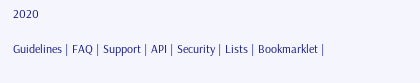2020

Guidelines | FAQ | Support | API | Security | Lists | Bookmarklet |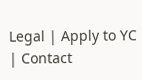Legal | Apply to YC | Contact